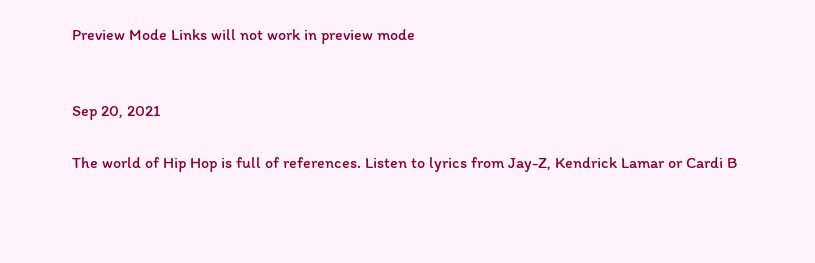Preview Mode Links will not work in preview mode


Sep 20, 2021

The world of Hip Hop is full of references. Listen to lyrics from Jay-Z, Kendrick Lamar or Cardi B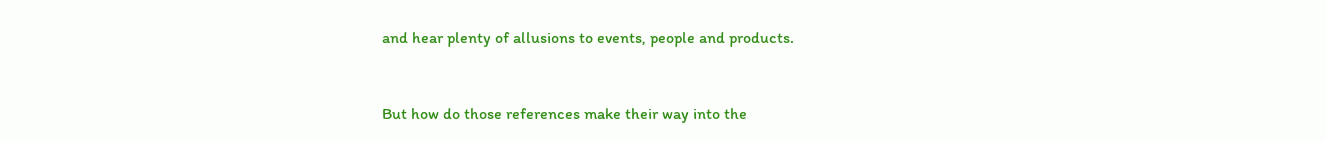and hear plenty of allusions to events, people and products.


But how do those references make their way into the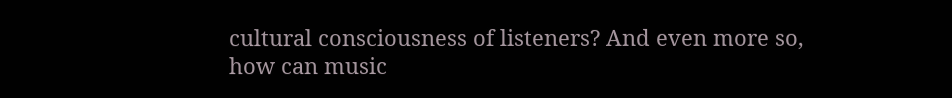cultural consciousness of listeners? And even more so, how can music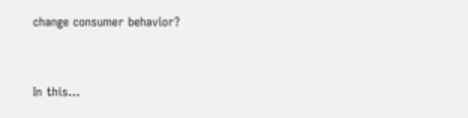change consumer behavior?


In this...